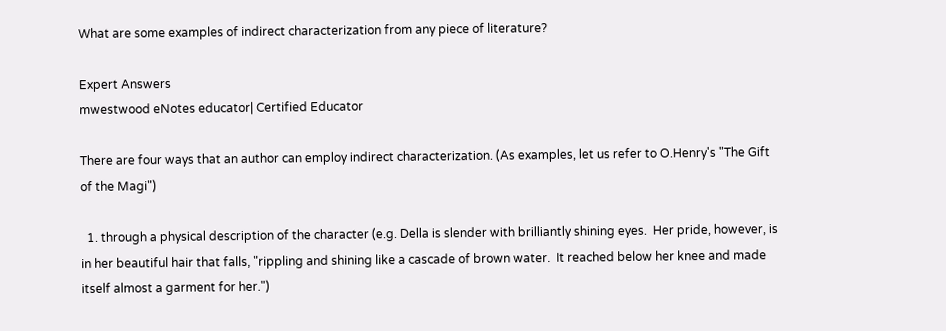What are some examples of indirect characterization from any piece of literature?

Expert Answers
mwestwood eNotes educator| Certified Educator

There are four ways that an author can employ indirect characterization. (As examples, let us refer to O.Henry's "The Gift of the Magi")

  1. through a physical description of the character (e.g. Della is slender with brilliantly shining eyes.  Her pride, however, is in her beautiful hair that falls, "rippling and shining like a cascade of brown water.  It reached below her knee and made itself almost a garment for her.")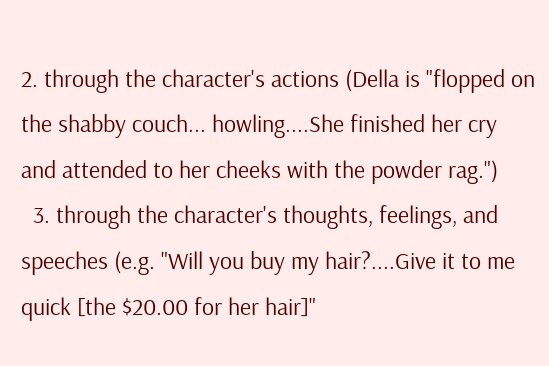2. through the character's actions (Della is "flopped on the shabby couch... howling....She finished her cry and attended to her cheeks with the powder rag.")
  3. through the character's thoughts, feelings, and speeches (e.g. "Will you buy my hair?....Give it to me quick [the $20.00 for her hair]"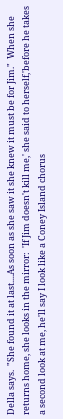Della says.  "She found it at last....As soon as she saw it she knew it must be for Jim."  When she returns home, she looks in the mirror:  'If Jim doesn't kill me,' she said to herself,'before he takes a second look at me, he'll say I look like a Coney Island chorus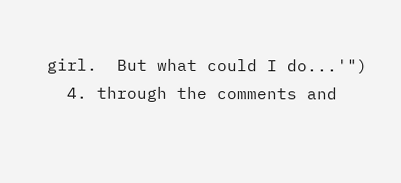girl.  But what could I do...'")
  4. through the comments and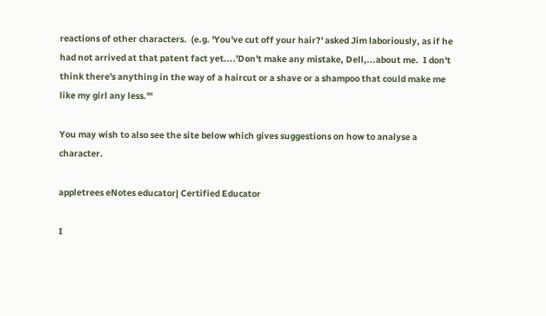reactions of other characters.  (e.g. 'You've cut off your hair?' asked Jim laboriously, as if he had not arrived at that patent fact yet....'Don't make any mistake, Dell,...about me.  I don't think there's anything in the way of a haircut or a shave or a shampoo that could make me like my girl any less.'"

You may wish to also see the site below which gives suggestions on how to analyse a character.

appletrees eNotes educator| Certified Educator

I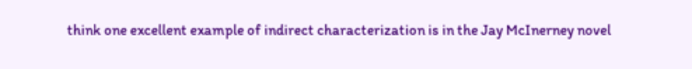think one excellent example of indirect characterization is in the Jay McInerney novel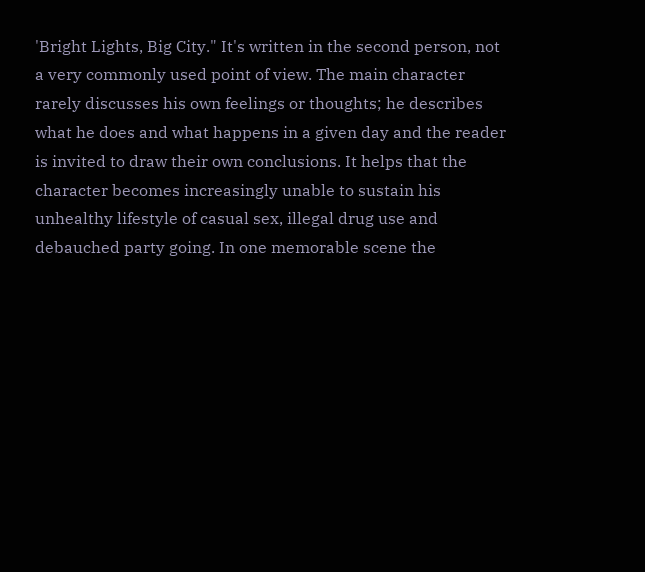'Bright Lights, Big City." It's written in the second person, not a very commonly used point of view. The main character rarely discusses his own feelings or thoughts; he describes what he does and what happens in a given day and the reader is invited to draw their own conclusions. It helps that the character becomes increasingly unable to sustain his unhealthy lifestyle of casual sex, illegal drug use and debauched party going. In one memorable scene the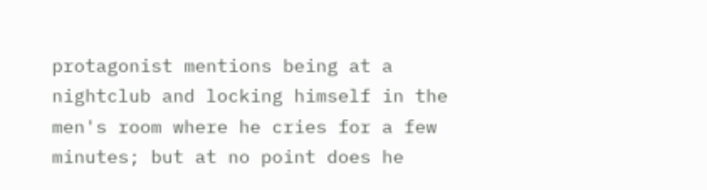protagonist mentions being at a nightclub and locking himself in the men's room where he cries for a few minutes; but at no point does he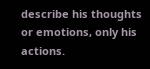describe his thoughts or emotions, only his actions.